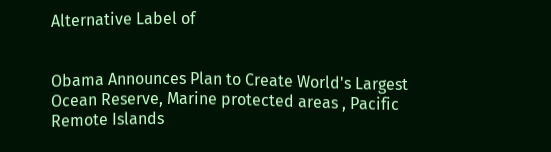Alternative Label of


Obama Announces Plan to Create World's Largest Ocean Reserve, Marine protected areas , Pacific Remote Islands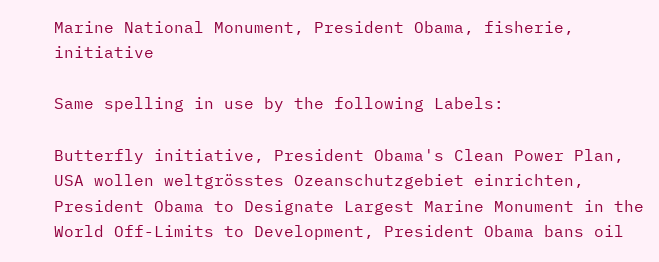Marine National Monument, President Obama, fisherie, initiative

Same spelling in use by the following Labels:

Butterfly initiative, President Obama's Clean Power Plan, USA wollen weltgrösstes Ozeanschutzgebiet einrichten, President Obama to Designate Largest Marine Monument in the World Off-Limits to Development, President Obama bans oil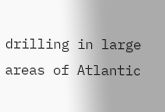drilling in large areas of Atlantic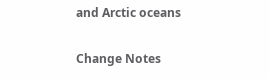and Arctic oceans

Change Notes